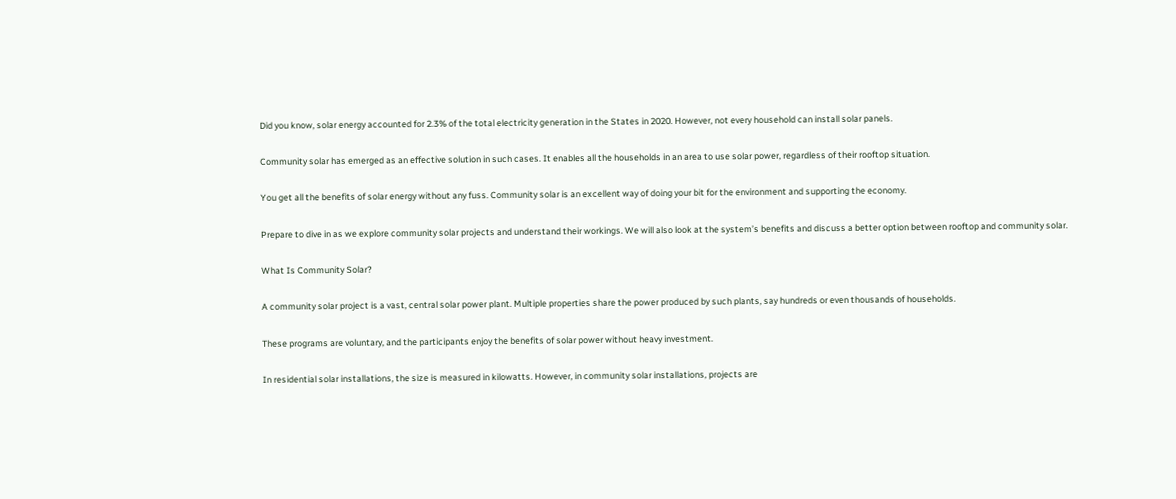Did you know, solar energy accounted for 2.3% of the total electricity generation in the States in 2020. However, not every household can install solar panels.

Community solar has emerged as an effective solution in such cases. It enables all the households in an area to use solar power, regardless of their rooftop situation.

You get all the benefits of solar energy without any fuss. Community solar is an excellent way of doing your bit for the environment and supporting the economy.

Prepare to dive in as we explore community solar projects and understand their workings. We will also look at the system’s benefits and discuss a better option between rooftop and community solar.

What Is Community Solar?

A community solar project is a vast, central solar power plant. Multiple properties share the power produced by such plants, say hundreds or even thousands of households.

These programs are voluntary, and the participants enjoy the benefits of solar power without heavy investment.

In residential solar installations, the size is measured in kilowatts. However, in community solar installations, projects are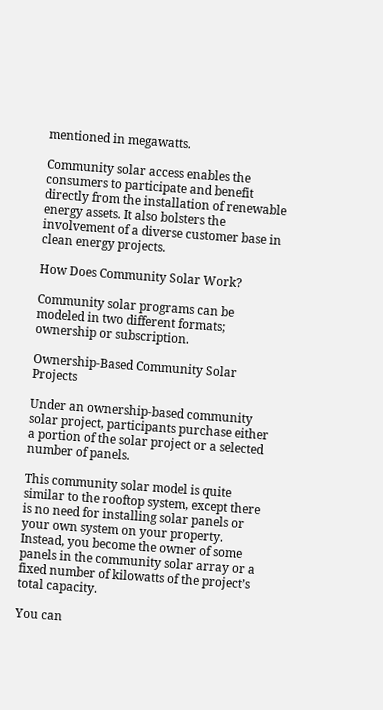mentioned in megawatts.

Community solar access enables the consumers to participate and benefit directly from the installation of renewable energy assets. It also bolsters the involvement of a diverse customer base in clean energy projects.

How Does Community Solar Work?

Community solar programs can be modeled in two different formats; ownership or subscription.

Ownership-Based Community Solar Projects

Under an ownership-based community solar project, participants purchase either a portion of the solar project or a selected number of panels.

This community solar model is quite similar to the rooftop system, except there is no need for installing solar panels or your own system on your property. Instead, you become the owner of some panels in the community solar array or a fixed number of kilowatts of the project’s total capacity.

You can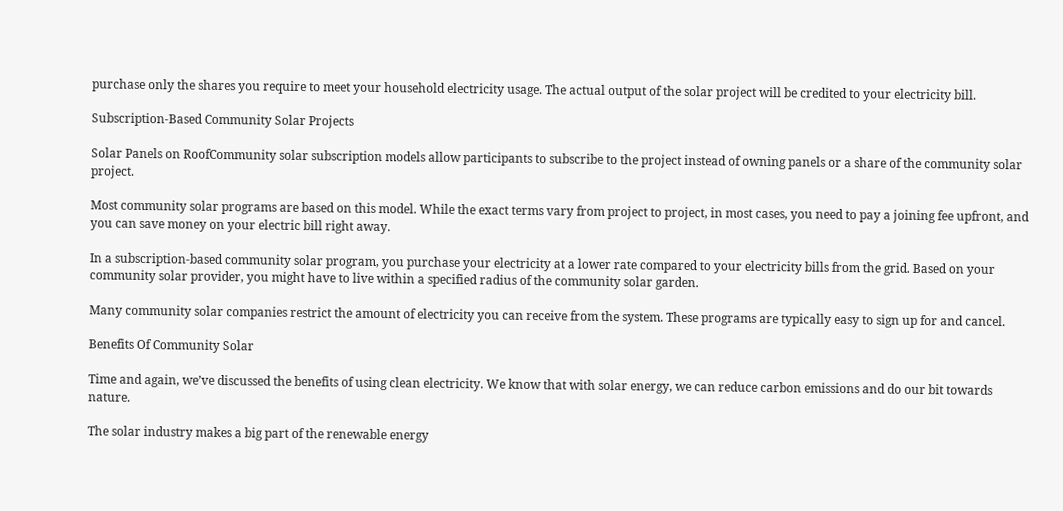purchase only the shares you require to meet your household electricity usage. The actual output of the solar project will be credited to your electricity bill.

Subscription-Based Community Solar Projects

Solar Panels on RoofCommunity solar subscription models allow participants to subscribe to the project instead of owning panels or a share of the community solar project.

Most community solar programs are based on this model. While the exact terms vary from project to project, in most cases, you need to pay a joining fee upfront, and you can save money on your electric bill right away.

In a subscription-based community solar program, you purchase your electricity at a lower rate compared to your electricity bills from the grid. Based on your community solar provider, you might have to live within a specified radius of the community solar garden.

Many community solar companies restrict the amount of electricity you can receive from the system. These programs are typically easy to sign up for and cancel.

Benefits Of Community Solar

Time and again, we’ve discussed the benefits of using clean electricity. We know that with solar energy, we can reduce carbon emissions and do our bit towards nature.

The solar industry makes a big part of the renewable energy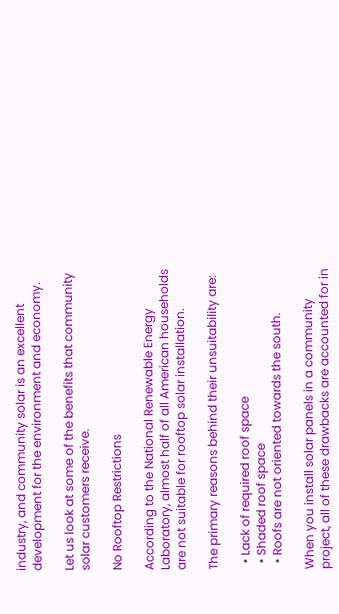industry, and community solar is an excellent development for the environment and economy.

Let us look at some of the benefits that community solar customers receive.

No Rooftop Restrictions

According to the National Renewable Energy Laboratory, almost half of all American households are not suitable for rooftop solar installation.

The primary reasons behind their unsuitability are:

  • Lack of required roof space
  • Shaded roof space
  • Roofs are not oriented towards the south.

When you install solar panels in a community project, all of these drawbacks are accounted for in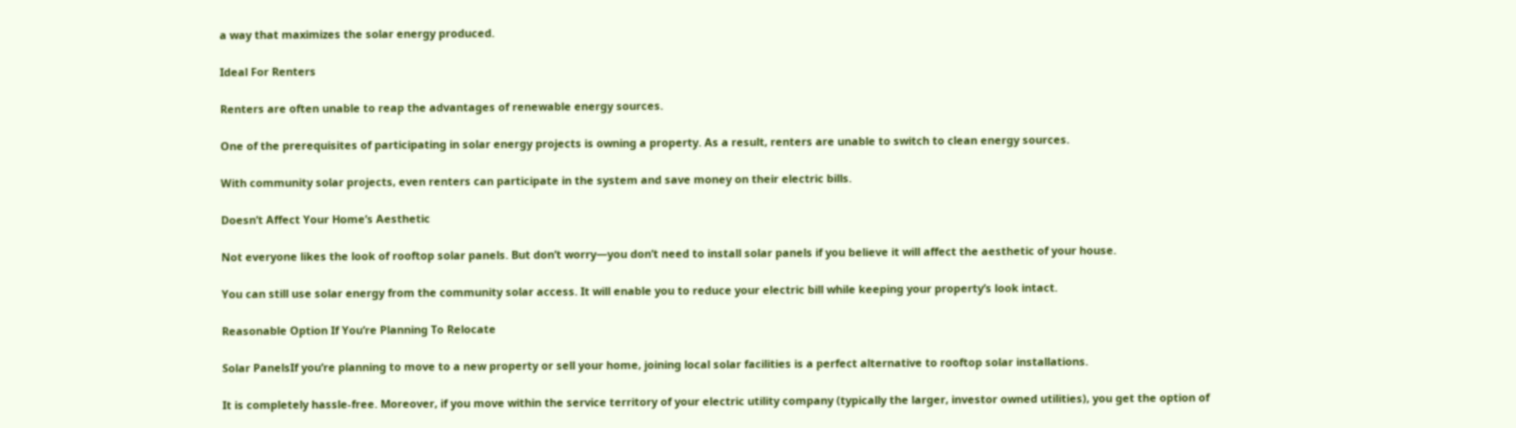a way that maximizes the solar energy produced.

Ideal For Renters

Renters are often unable to reap the advantages of renewable energy sources.

One of the prerequisites of participating in solar energy projects is owning a property. As a result, renters are unable to switch to clean energy sources.

With community solar projects, even renters can participate in the system and save money on their electric bills.

Doesn’t Affect Your Home’s Aesthetic

Not everyone likes the look of rooftop solar panels. But don’t worry—you don’t need to install solar panels if you believe it will affect the aesthetic of your house.

You can still use solar energy from the community solar access. It will enable you to reduce your electric bill while keeping your property’s look intact.

Reasonable Option If You’re Planning To Relocate

Solar PanelsIf you’re planning to move to a new property or sell your home, joining local solar facilities is a perfect alternative to rooftop solar installations.

It is completely hassle-free. Moreover, if you move within the service territory of your electric utility company (typically the larger, investor owned utilities), you get the option of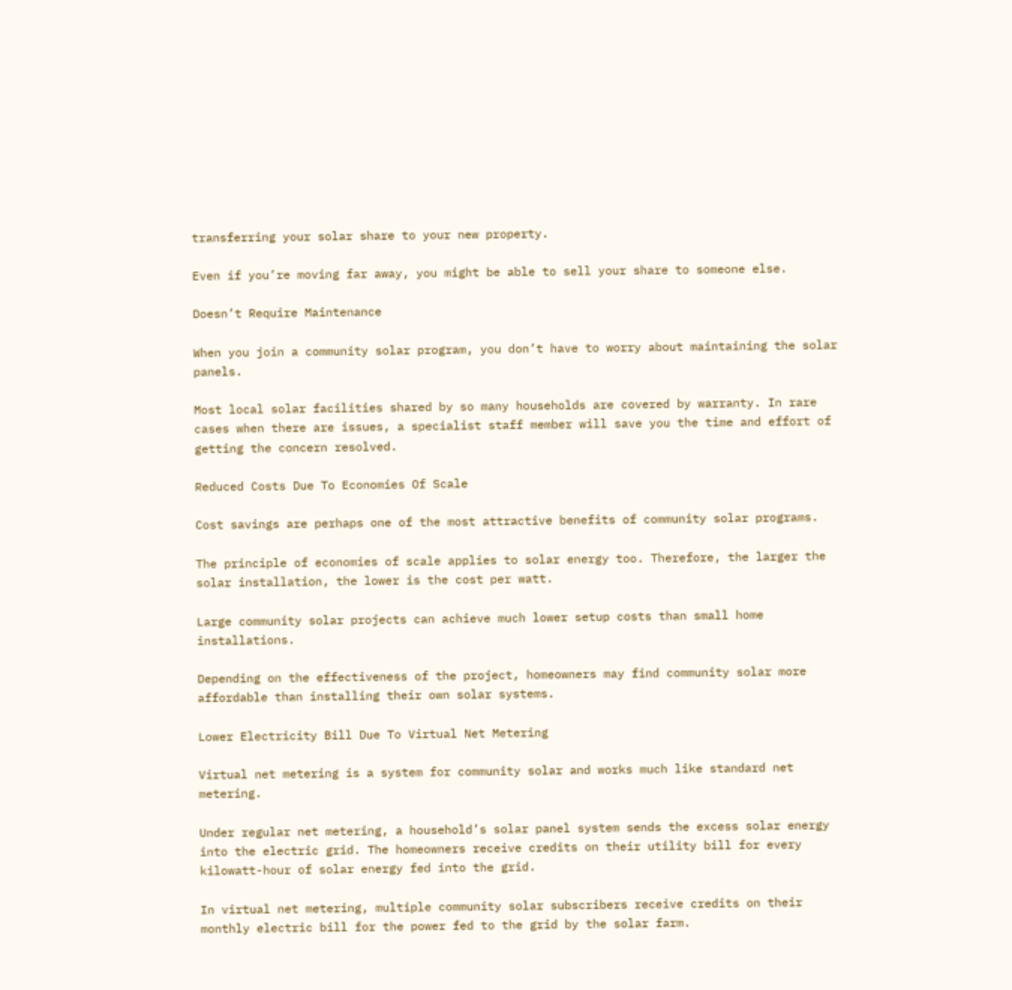transferring your solar share to your new property.

Even if you’re moving far away, you might be able to sell your share to someone else.

Doesn’t Require Maintenance

When you join a community solar program, you don’t have to worry about maintaining the solar panels.

Most local solar facilities shared by so many households are covered by warranty. In rare cases when there are issues, a specialist staff member will save you the time and effort of getting the concern resolved.

Reduced Costs Due To Economies Of Scale

Cost savings are perhaps one of the most attractive benefits of community solar programs.

The principle of economies of scale applies to solar energy too. Therefore, the larger the solar installation, the lower is the cost per watt.

Large community solar projects can achieve much lower setup costs than small home installations.

Depending on the effectiveness of the project, homeowners may find community solar more affordable than installing their own solar systems.

Lower Electricity Bill Due To Virtual Net Metering

Virtual net metering is a system for community solar and works much like standard net metering.

Under regular net metering, a household’s solar panel system sends the excess solar energy into the electric grid. The homeowners receive credits on their utility bill for every kilowatt-hour of solar energy fed into the grid.

In virtual net metering, multiple community solar subscribers receive credits on their monthly electric bill for the power fed to the grid by the solar farm.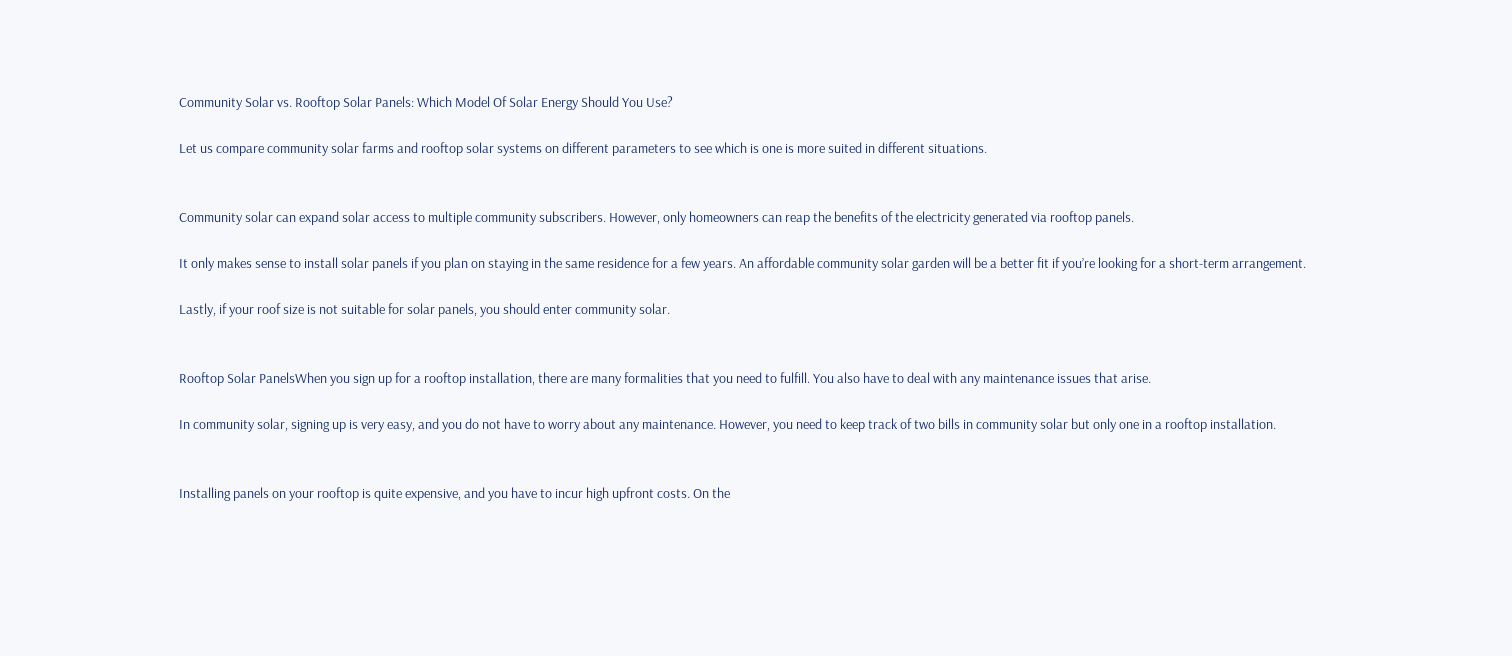Community Solar vs. Rooftop Solar Panels: Which Model Of Solar Energy Should You Use?

Let us compare community solar farms and rooftop solar systems on different parameters to see which is one is more suited in different situations.


Community solar can expand solar access to multiple community subscribers. However, only homeowners can reap the benefits of the electricity generated via rooftop panels.

It only makes sense to install solar panels if you plan on staying in the same residence for a few years. An affordable community solar garden will be a better fit if you’re looking for a short-term arrangement.

Lastly, if your roof size is not suitable for solar panels, you should enter community solar.


Rooftop Solar PanelsWhen you sign up for a rooftop installation, there are many formalities that you need to fulfill. You also have to deal with any maintenance issues that arise.

In community solar, signing up is very easy, and you do not have to worry about any maintenance. However, you need to keep track of two bills in community solar but only one in a rooftop installation.


Installing panels on your rooftop is quite expensive, and you have to incur high upfront costs. On the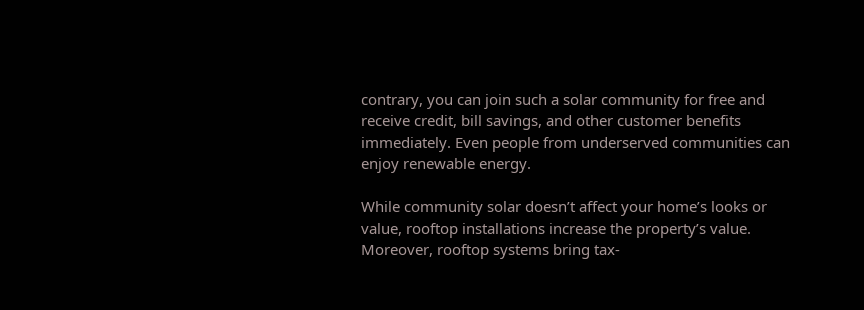contrary, you can join such a solar community for free and receive credit, bill savings, and other customer benefits immediately. Even people from underserved communities can enjoy renewable energy.

While community solar doesn’t affect your home’s looks or value, rooftop installations increase the property’s value. Moreover, rooftop systems bring tax-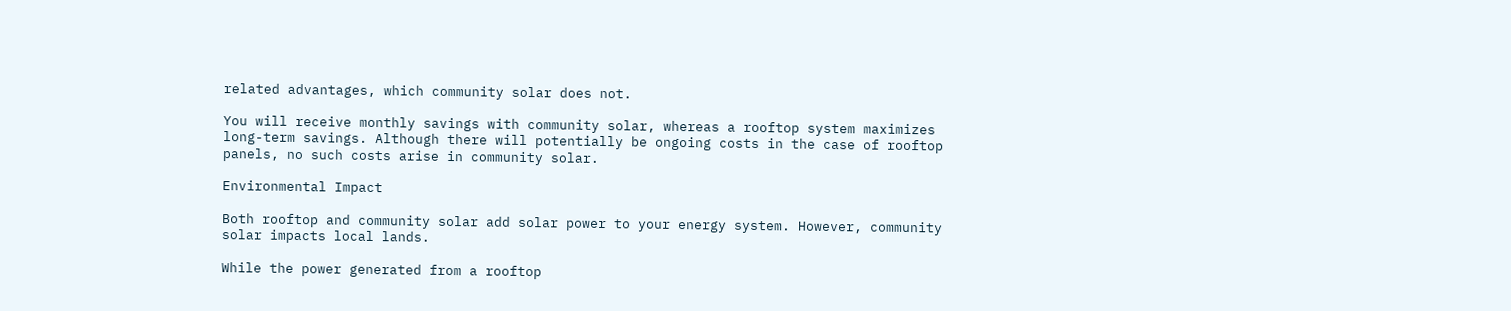related advantages, which community solar does not.

You will receive monthly savings with community solar, whereas a rooftop system maximizes long-term savings. Although there will potentially be ongoing costs in the case of rooftop panels, no such costs arise in community solar.

Environmental Impact

Both rooftop and community solar add solar power to your energy system. However, community solar impacts local lands.

While the power generated from a rooftop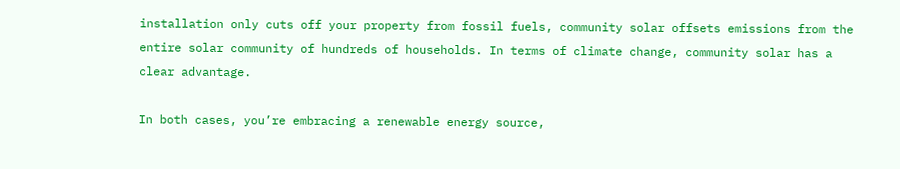installation only cuts off your property from fossil fuels, community solar offsets emissions from the entire solar community of hundreds of households. In terms of climate change, community solar has a clear advantage.

In both cases, you’re embracing a renewable energy source,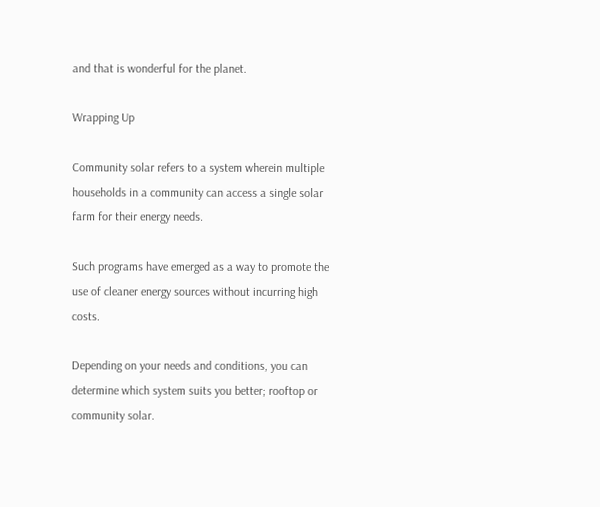and that is wonderful for the planet.

Wrapping Up

Community solar refers to a system wherein multiple households in a community can access a single solar farm for their energy needs.

Such programs have emerged as a way to promote the use of cleaner energy sources without incurring high costs.

Depending on your needs and conditions, you can determine which system suits you better; rooftop or community solar.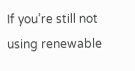If you’re still not using renewable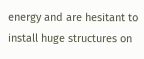energy and are hesitant to install huge structures on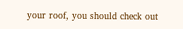your roof, you should check out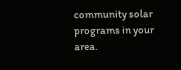community solar programs in your area.